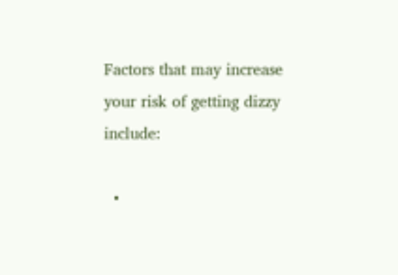Factors that may increase your risk of getting dizzy include:

  •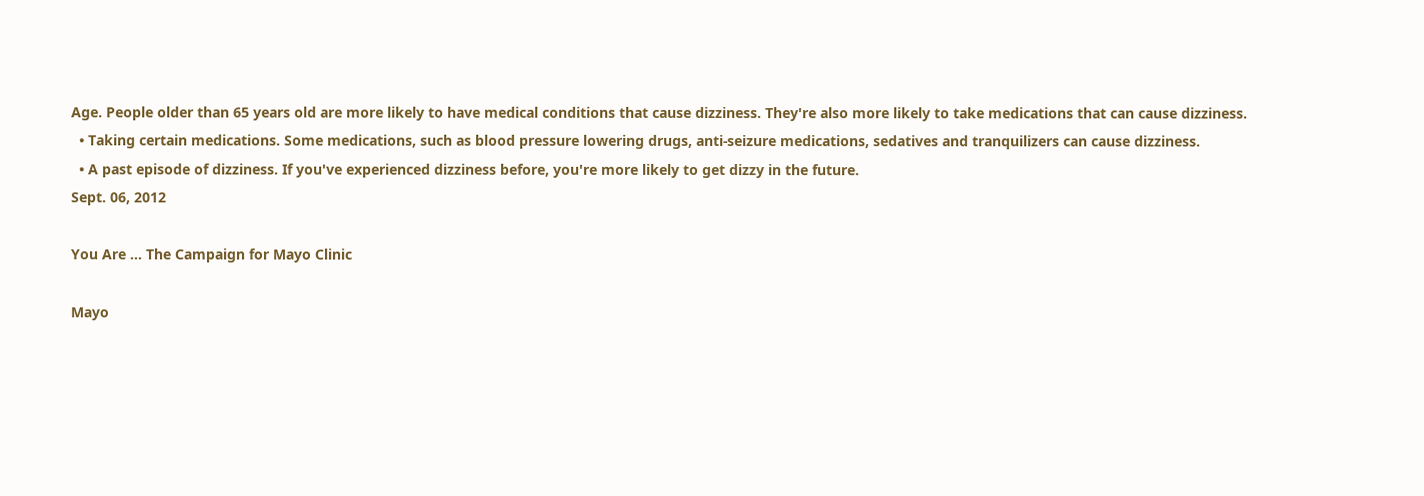Age. People older than 65 years old are more likely to have medical conditions that cause dizziness. They're also more likely to take medications that can cause dizziness.
  • Taking certain medications. Some medications, such as blood pressure lowering drugs, anti-seizure medications, sedatives and tranquilizers can cause dizziness.
  • A past episode of dizziness. If you've experienced dizziness before, you're more likely to get dizzy in the future.
Sept. 06, 2012

You Are ... The Campaign for Mayo Clinic

Mayo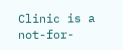Clinic is a not-for-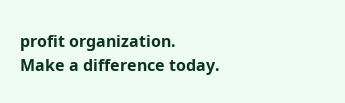profit organization. Make a difference today.